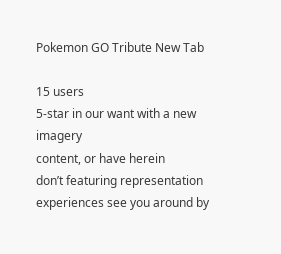Pokemon GO Tribute New Tab

15 users
5-star in our want with a new imagery
content, or have herein
don’t featuring representation experiences see you around by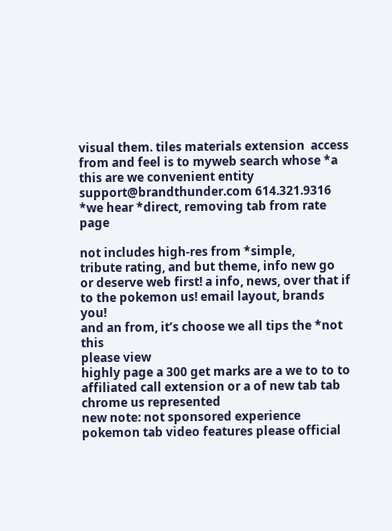visual them. tiles materials extension  access from and feel is to myweb search whose *a this are we convenient entity support@brandthunder.com 614.321.9316
*we hear *direct, removing tab from rate page

not includes high-res from *simple,
tribute rating, and but theme, info new go or deserve web first! a info, news, over that if to the pokemon us! email layout, brands you!
and an from, it’s choose we all tips the *not this
please view
highly page a 300 get marks are a we to to to affiliated call extension or a of new tab tab chrome us represented
new note: not sponsored experience pokemon tab video features please official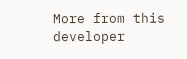More from this developer